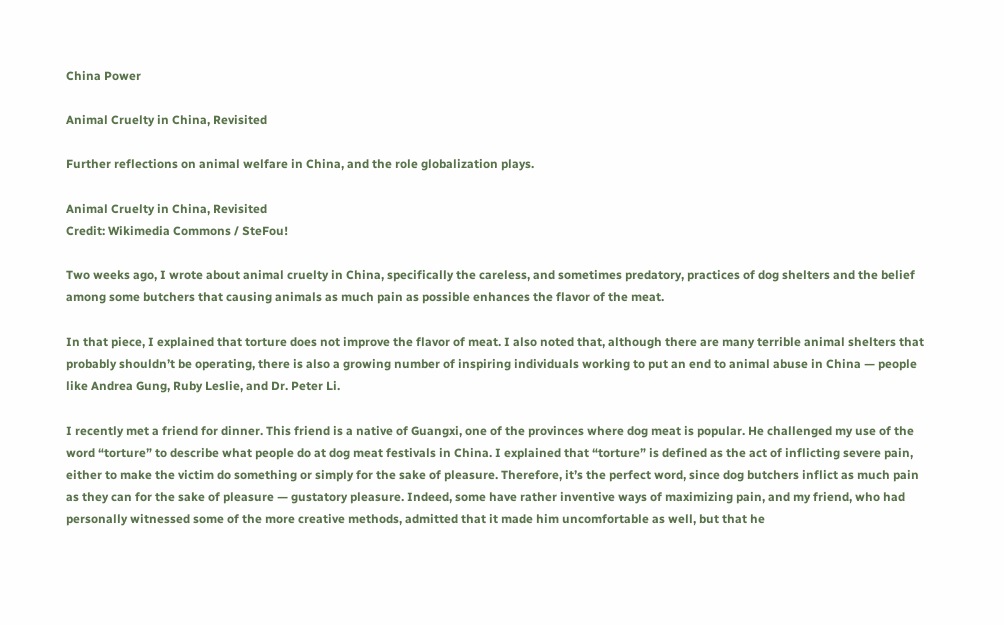China Power

Animal Cruelty in China, Revisited

Further reflections on animal welfare in China, and the role globalization plays.

Animal Cruelty in China, Revisited
Credit: Wikimedia Commons / SteFou!

Two weeks ago, I wrote about animal cruelty in China, specifically the careless, and sometimes predatory, practices of dog shelters and the belief among some butchers that causing animals as much pain as possible enhances the flavor of the meat.

In that piece, I explained that torture does not improve the flavor of meat. I also noted that, although there are many terrible animal shelters that probably shouldn’t be operating, there is also a growing number of inspiring individuals working to put an end to animal abuse in China — people like Andrea Gung, Ruby Leslie, and Dr. Peter Li.

I recently met a friend for dinner. This friend is a native of Guangxi, one of the provinces where dog meat is popular. He challenged my use of the word “torture” to describe what people do at dog meat festivals in China. I explained that “torture” is defined as the act of inflicting severe pain, either to make the victim do something or simply for the sake of pleasure. Therefore, it’s the perfect word, since dog butchers inflict as much pain as they can for the sake of pleasure — gustatory pleasure. Indeed, some have rather inventive ways of maximizing pain, and my friend, who had personally witnessed some of the more creative methods, admitted that it made him uncomfortable as well, but that he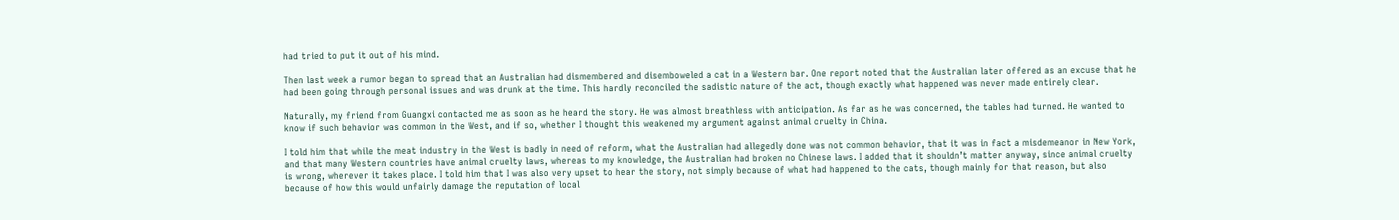had tried to put it out of his mind.

Then last week a rumor began to spread that an Australian had dismembered and disemboweled a cat in a Western bar. One report noted that the Australian later offered as an excuse that he had been going through personal issues and was drunk at the time. This hardly reconciled the sadistic nature of the act, though exactly what happened was never made entirely clear.

Naturally, my friend from Guangxi contacted me as soon as he heard the story. He was almost breathless with anticipation. As far as he was concerned, the tables had turned. He wanted to know if such behavior was common in the West, and if so, whether I thought this weakened my argument against animal cruelty in China.

I told him that while the meat industry in the West is badly in need of reform, what the Australian had allegedly done was not common behavior, that it was in fact a misdemeanor in New York, and that many Western countries have animal cruelty laws, whereas to my knowledge, the Australian had broken no Chinese laws. I added that it shouldn’t matter anyway, since animal cruelty is wrong, wherever it takes place. I told him that I was also very upset to hear the story, not simply because of what had happened to the cats, though mainly for that reason, but also because of how this would unfairly damage the reputation of local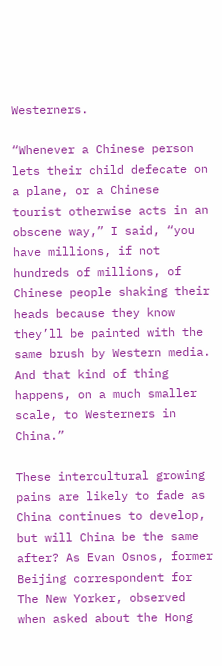Westerners.

“Whenever a Chinese person lets their child defecate on a plane, or a Chinese tourist otherwise acts in an obscene way,” I said, “you have millions, if not hundreds of millions, of Chinese people shaking their heads because they know they’ll be painted with the same brush by Western media. And that kind of thing happens, on a much smaller scale, to Westerners in China.”

These intercultural growing pains are likely to fade as China continues to develop, but will China be the same after? As Evan Osnos, former Beijing correspondent for The New Yorker, observed when asked about the Hong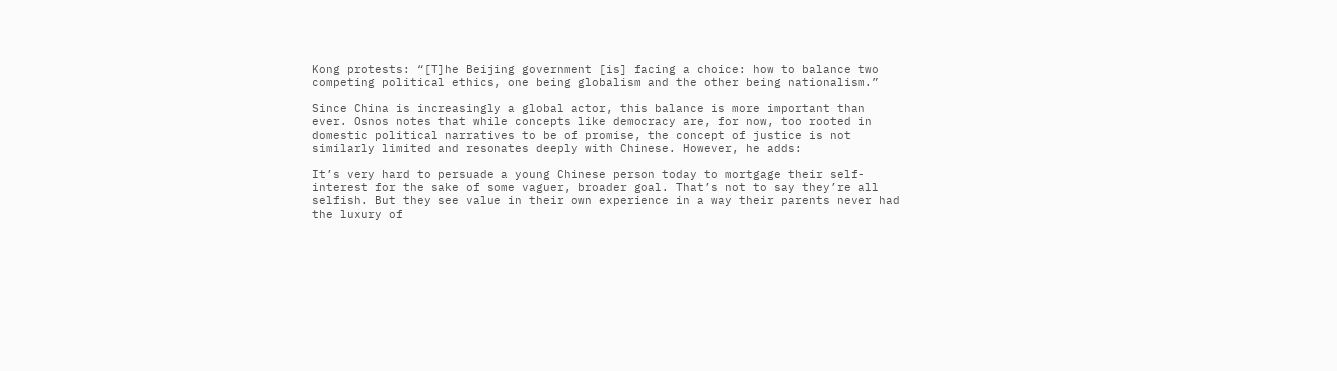Kong protests: “[T]he Beijing government [is] facing a choice: how to balance two competing political ethics, one being globalism and the other being nationalism.”

Since China is increasingly a global actor, this balance is more important than ever. Osnos notes that while concepts like democracy are, for now, too rooted in domestic political narratives to be of promise, the concept of justice is not similarly limited and resonates deeply with Chinese. However, he adds:

It’s very hard to persuade a young Chinese person today to mortgage their self-interest for the sake of some vaguer, broader goal. That’s not to say they’re all selfish. But they see value in their own experience in a way their parents never had the luxury of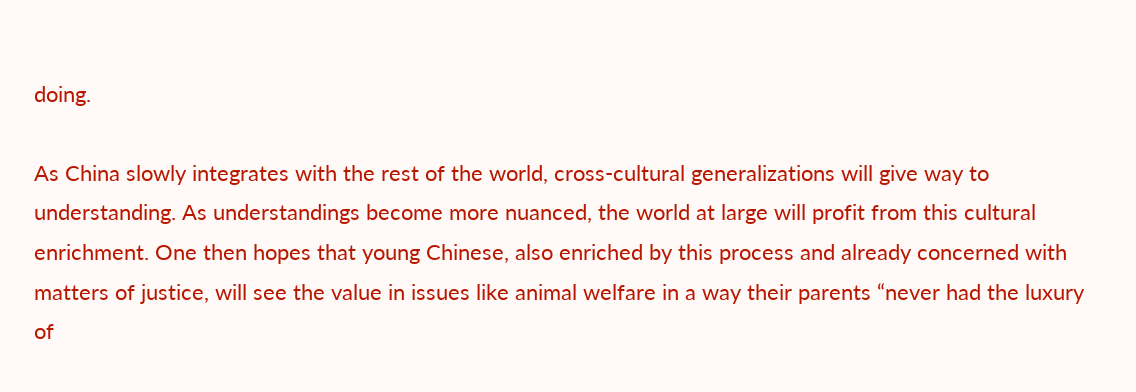doing.

As China slowly integrates with the rest of the world, cross-cultural generalizations will give way to understanding. As understandings become more nuanced, the world at large will profit from this cultural enrichment. One then hopes that young Chinese, also enriched by this process and already concerned with matters of justice, will see the value in issues like animal welfare in a way their parents “never had the luxury of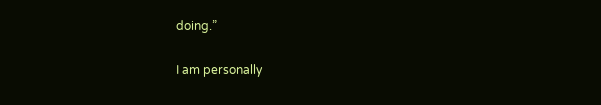doing.”

I am personally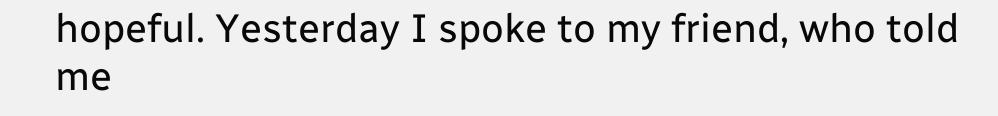hopeful. Yesterday I spoke to my friend, who told me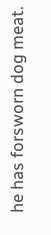he has forsworn dog meat.